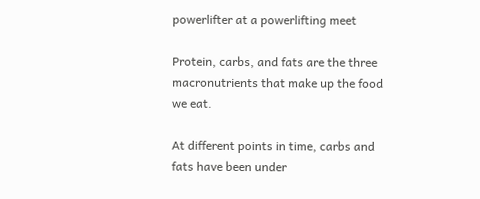powerlifter at a powerlifting meet

Protein, carbs, and fats are the three macronutrients that make up the food we eat.

At different points in time, carbs and fats have been under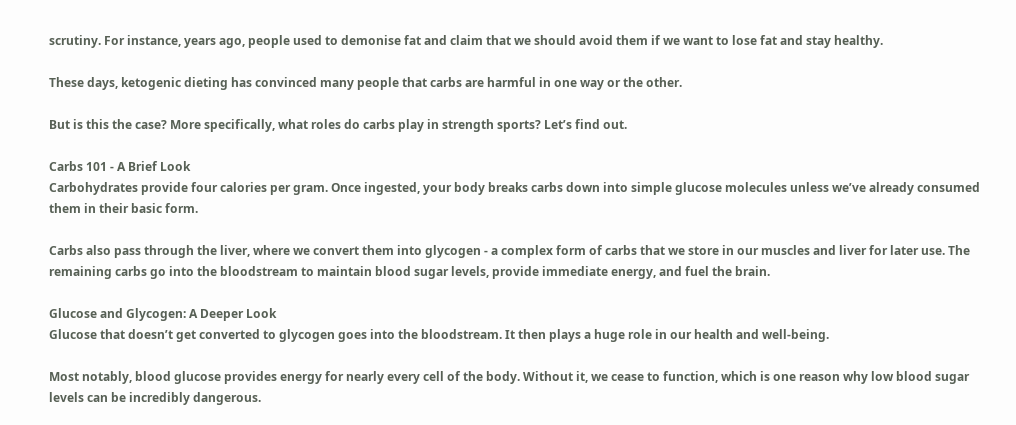scrutiny. For instance, years ago, people used to demonise fat and claim that we should avoid them if we want to lose fat and stay healthy.

These days, ketogenic dieting has convinced many people that carbs are harmful in one way or the other.

But is this the case? More specifically, what roles do carbs play in strength sports? Let’s find out.

Carbs 101 - A Brief Look
Carbohydrates provide four calories per gram. Once ingested, your body breaks carbs down into simple glucose molecules unless we’ve already consumed them in their basic form.

Carbs also pass through the liver, where we convert them into glycogen - a complex form of carbs that we store in our muscles and liver for later use. The remaining carbs go into the bloodstream to maintain blood sugar levels, provide immediate energy, and fuel the brain.

Glucose and Glycogen: A Deeper Look
Glucose that doesn’t get converted to glycogen goes into the bloodstream. It then plays a huge role in our health and well-being.

Most notably, blood glucose provides energy for nearly every cell of the body. Without it, we cease to function, which is one reason why low blood sugar levels can be incredibly dangerous.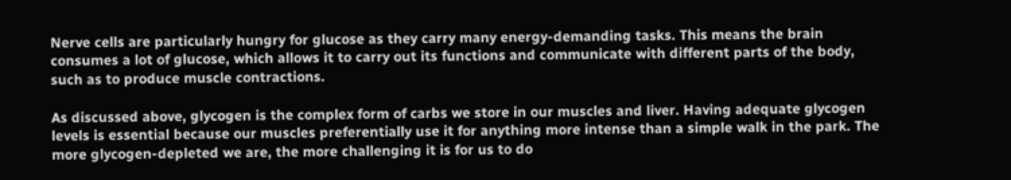Nerve cells are particularly hungry for glucose as they carry many energy-demanding tasks. This means the brain consumes a lot of glucose, which allows it to carry out its functions and communicate with different parts of the body, such as to produce muscle contractions.

As discussed above, glycogen is the complex form of carbs we store in our muscles and liver. Having adequate glycogen levels is essential because our muscles preferentially use it for anything more intense than a simple walk in the park. The more glycogen-depleted we are, the more challenging it is for us to do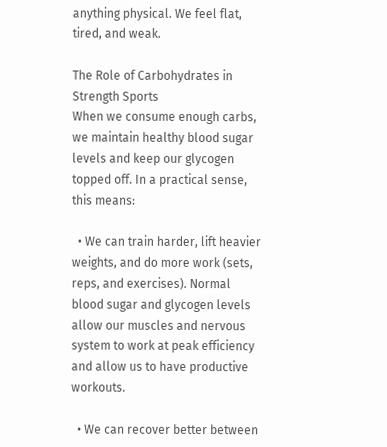anything physical. We feel flat, tired, and weak.

The Role of Carbohydrates in Strength Sports
When we consume enough carbs, we maintain healthy blood sugar levels and keep our glycogen topped off. In a practical sense, this means:

  • We can train harder, lift heavier weights, and do more work (sets, reps, and exercises). Normal blood sugar and glycogen levels allow our muscles and nervous system to work at peak efficiency and allow us to have productive workouts.

  • We can recover better between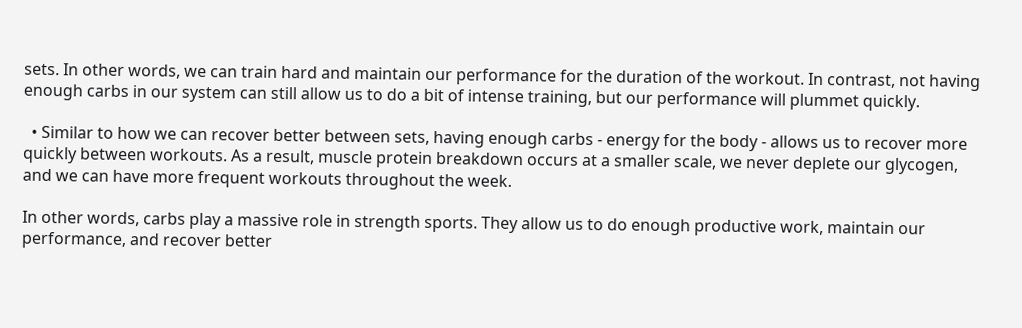sets. In other words, we can train hard and maintain our performance for the duration of the workout. In contrast, not having enough carbs in our system can still allow us to do a bit of intense training, but our performance will plummet quickly.

  • Similar to how we can recover better between sets, having enough carbs - energy for the body - allows us to recover more quickly between workouts. As a result, muscle protein breakdown occurs at a smaller scale, we never deplete our glycogen, and we can have more frequent workouts throughout the week.

In other words, carbs play a massive role in strength sports. They allow us to do enough productive work, maintain our performance, and recover better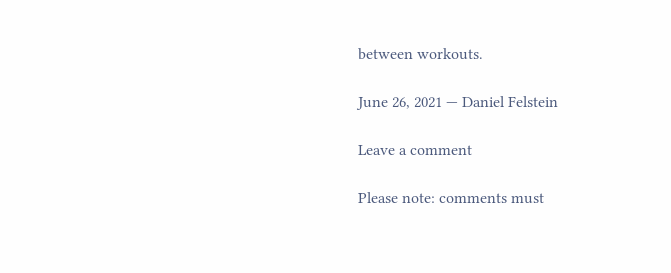between workouts.

June 26, 2021 — Daniel Felstein

Leave a comment

Please note: comments must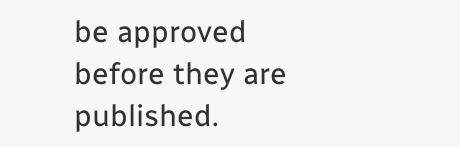be approved before they are published.